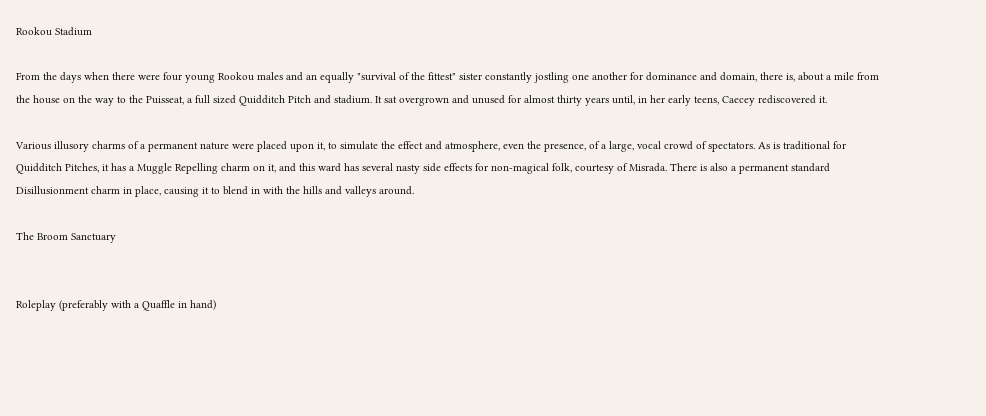Rookou Stadium

From the days when there were four young Rookou males and an equally "survival of the fittest" sister constantly jostling one another for dominance and domain, there is, about a mile from the house on the way to the Puisseat, a full sized Quidditch Pitch and stadium. It sat overgrown and unused for almost thirty years until, in her early teens, Caecey rediscovered it.

Various illusory charms of a permanent nature were placed upon it, to simulate the effect and atmosphere, even the presence, of a large, vocal crowd of spectators. As is traditional for Quidditch Pitches, it has a Muggle Repelling charm on it, and this ward has several nasty side effects for non-magical folk, courtesy of Misrada. There is also a permanent standard Disillusionment charm in place, causing it to blend in with the hills and valleys around.

The Broom Sanctuary


Roleplay (preferably with a Quaffle in hand)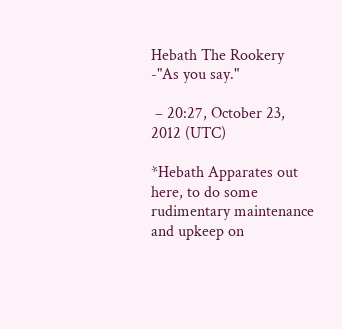Hebath The Rookery
-"As you say."

 – 20:27, October 23, 2012 (UTC)

*Hebath Apparates out here, to do some rudimentary maintenance and upkeep on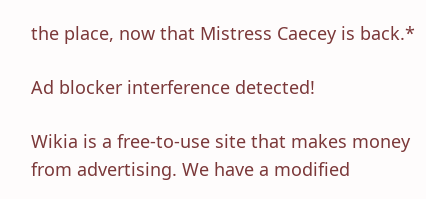the place, now that Mistress Caecey is back.*

Ad blocker interference detected!

Wikia is a free-to-use site that makes money from advertising. We have a modified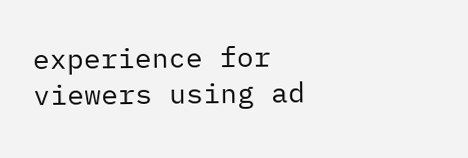experience for viewers using ad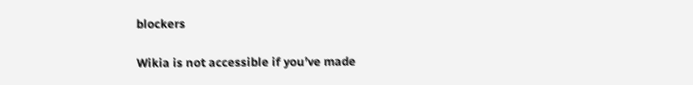blockers

Wikia is not accessible if you’ve made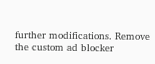further modifications. Remove the custom ad blocker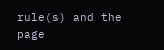rule(s) and the page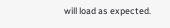will load as expected.